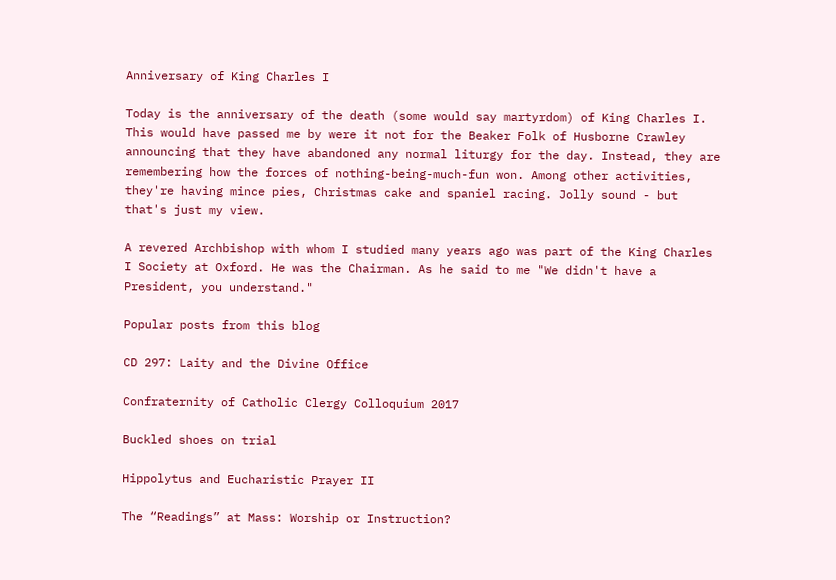Anniversary of King Charles I

Today is the anniversary of the death (some would say martyrdom) of King Charles I. This would have passed me by were it not for the Beaker Folk of Husborne Crawley announcing that they have abandoned any normal liturgy for the day. Instead, they are remembering how the forces of nothing-being-much-fun won. Among other activities, they're having mince pies, Christmas cake and spaniel racing. Jolly sound - but that's just my view.

A revered Archbishop with whom I studied many years ago was part of the King Charles I Society at Oxford. He was the Chairman. As he said to me "We didn't have a President, you understand."

Popular posts from this blog

CD 297: Laity and the Divine Office

Confraternity of Catholic Clergy Colloquium 2017

Buckled shoes on trial

Hippolytus and Eucharistic Prayer II

The “Readings” at Mass: Worship or Instruction?